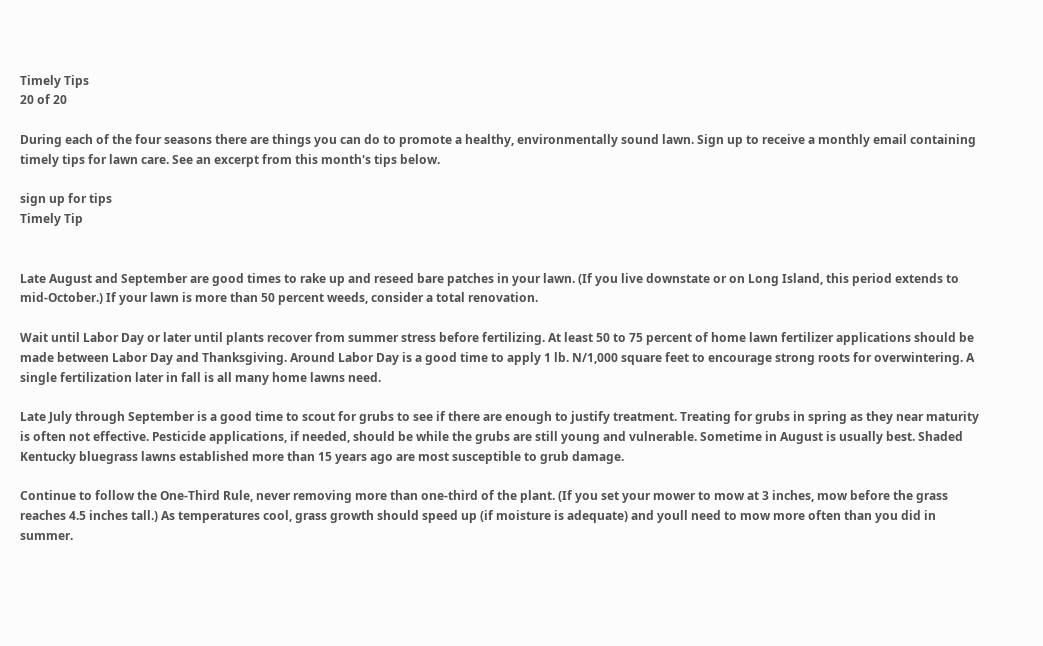Timely Tips
20 of 20

During each of the four seasons there are things you can do to promote a healthy, environmentally sound lawn. Sign up to receive a monthly email containing timely tips for lawn care. See an excerpt from this month's tips below.

sign up for tips
Timely Tip


Late August and September are good times to rake up and reseed bare patches in your lawn. (If you live downstate or on Long Island, this period extends to mid-October.) If your lawn is more than 50 percent weeds, consider a total renovation.

Wait until Labor Day or later until plants recover from summer stress before fertilizing. At least 50 to 75 percent of home lawn fertilizer applications should be made between Labor Day and Thanksgiving. Around Labor Day is a good time to apply 1 lb. N/1,000 square feet to encourage strong roots for overwintering. A single fertilization later in fall is all many home lawns need.

Late July through September is a good time to scout for grubs to see if there are enough to justify treatment. Treating for grubs in spring as they near maturity is often not effective. Pesticide applications, if needed, should be while the grubs are still young and vulnerable. Sometime in August is usually best. Shaded Kentucky bluegrass lawns established more than 15 years ago are most susceptible to grub damage.

Continue to follow the One-Third Rule, never removing more than one-third of the plant. (If you set your mower to mow at 3 inches, mow before the grass reaches 4.5 inches tall.) As temperatures cool, grass growth should speed up (if moisture is adequate) and youll need to mow more often than you did in summer.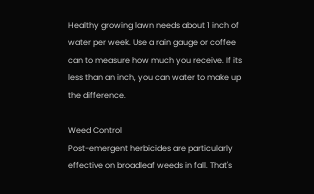Healthy growing lawn needs about 1 inch of water per week. Use a rain gauge or coffee can to measure how much you receive. If its less than an inch, you can water to make up the difference.

Weed Control
Post-emergent herbicides are particularly effective on broadleaf weeds in fall. That's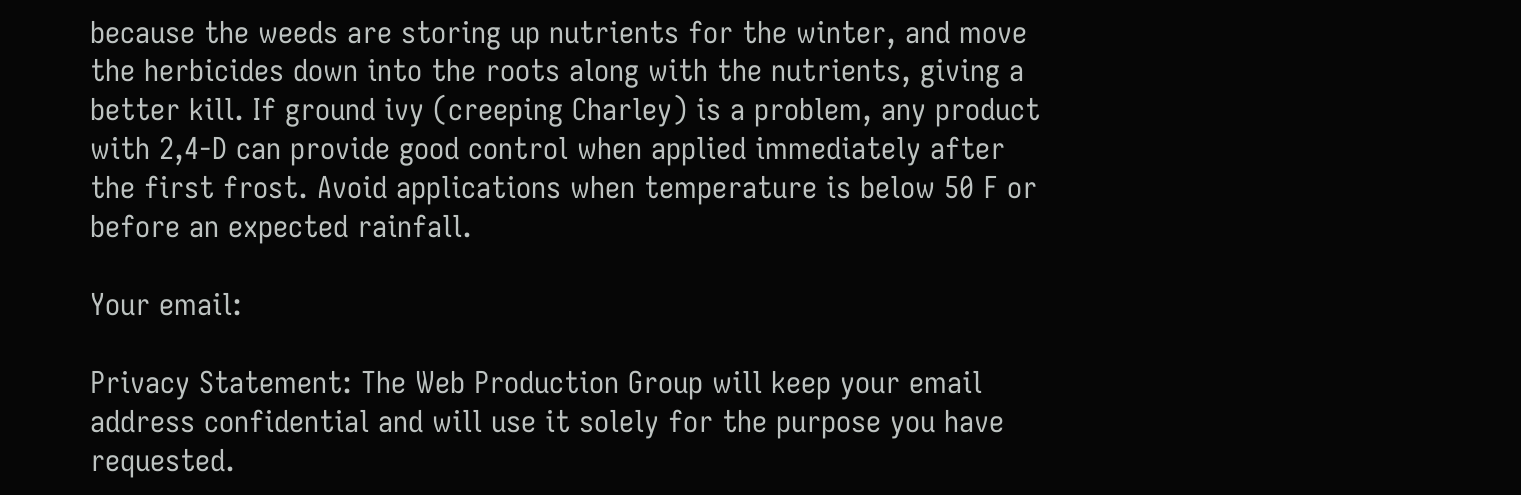because the weeds are storing up nutrients for the winter, and move the herbicides down into the roots along with the nutrients, giving a better kill. If ground ivy (creeping Charley) is a problem, any product with 2,4-D can provide good control when applied immediately after the first frost. Avoid applications when temperature is below 50 F or before an expected rainfall.

Your email:

Privacy Statement: The Web Production Group will keep your email address confidential and will use it solely for the purpose you have requested.